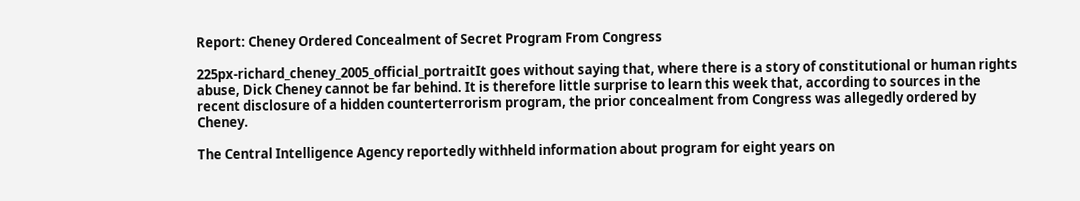Report: Cheney Ordered Concealment of Secret Program From Congress

225px-richard_cheney_2005_official_portraitIt goes without saying that, where there is a story of constitutional or human rights abuse, Dick Cheney cannot be far behind. It is therefore little surprise to learn this week that, according to sources in the recent disclosure of a hidden counterterrorism program, the prior concealment from Congress was allegedly ordered by Cheney.

The Central Intelligence Agency reportedly withheld information about program for eight years on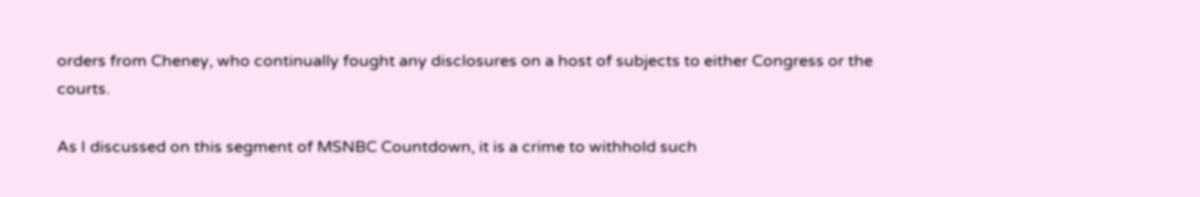orders from Cheney, who continually fought any disclosures on a host of subjects to either Congress or the courts.

As I discussed on this segment of MSNBC Countdown, it is a crime to withhold such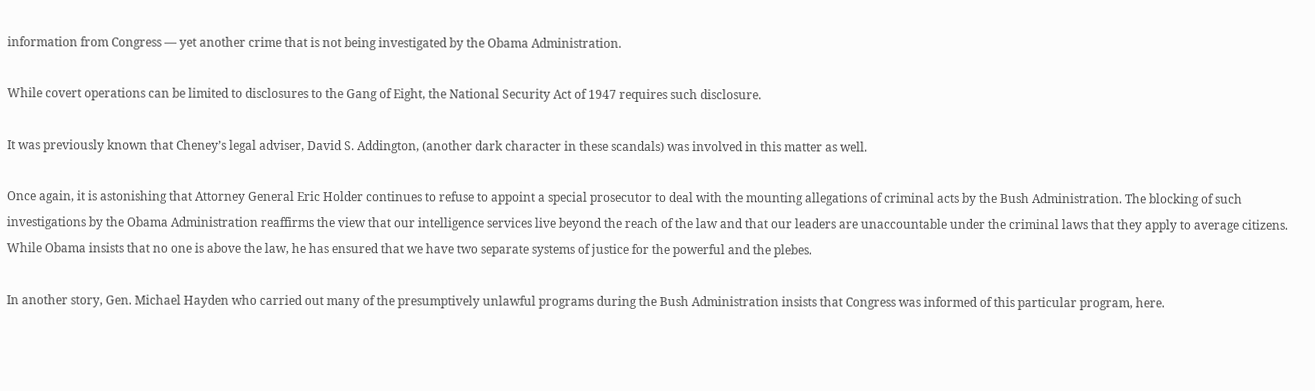information from Congress — yet another crime that is not being investigated by the Obama Administration.

While covert operations can be limited to disclosures to the Gang of Eight, the National Security Act of 1947 requires such disclosure.

It was previously known that Cheney’s legal adviser, David S. Addington, (another dark character in these scandals) was involved in this matter as well.

Once again, it is astonishing that Attorney General Eric Holder continues to refuse to appoint a special prosecutor to deal with the mounting allegations of criminal acts by the Bush Administration. The blocking of such investigations by the Obama Administration reaffirms the view that our intelligence services live beyond the reach of the law and that our leaders are unaccountable under the criminal laws that they apply to average citizens. While Obama insists that no one is above the law, he has ensured that we have two separate systems of justice for the powerful and the plebes.

In another story, Gen. Michael Hayden who carried out many of the presumptively unlawful programs during the Bush Administration insists that Congress was informed of this particular program, here.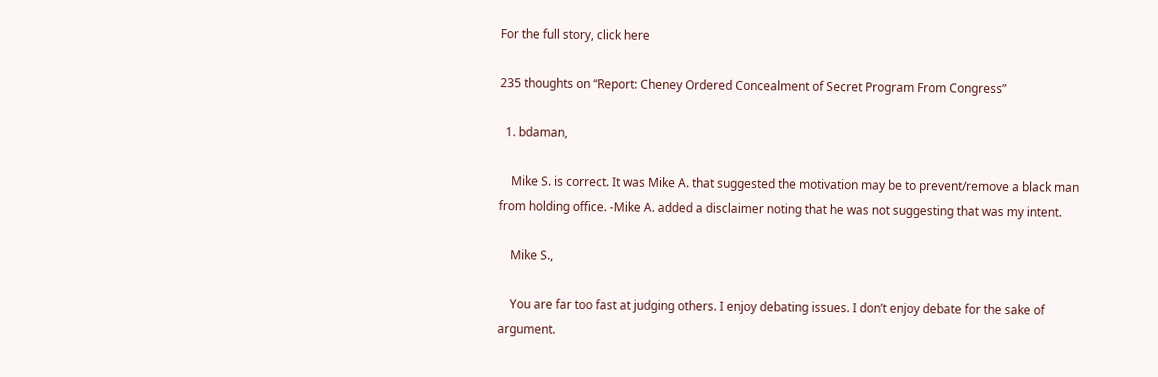For the full story, click here

235 thoughts on “Report: Cheney Ordered Concealment of Secret Program From Congress”

  1. bdaman,

    Mike S. is correct. It was Mike A. that suggested the motivation may be to prevent/remove a black man from holding office. -Mike A. added a disclaimer noting that he was not suggesting that was my intent.

    Mike S.,

    You are far too fast at judging others. I enjoy debating issues. I don’t enjoy debate for the sake of argument.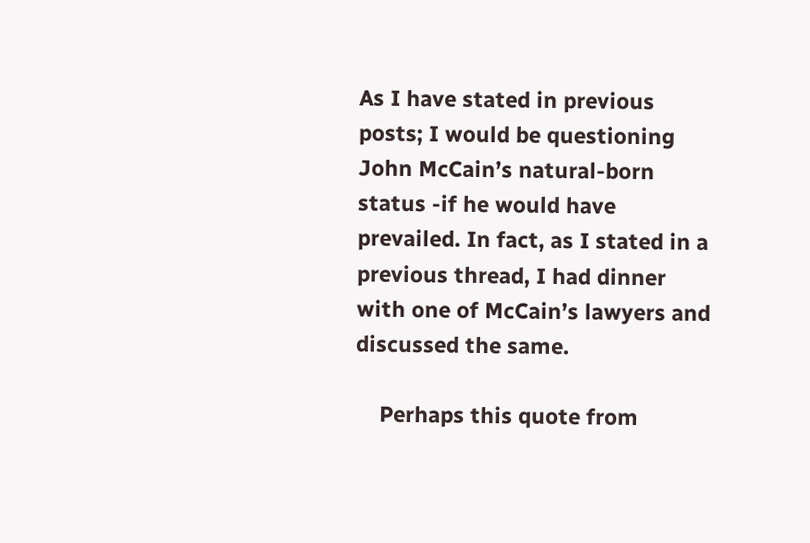As I have stated in previous posts; I would be questioning John McCain’s natural-born status -if he would have prevailed. In fact, as I stated in a previous thread, I had dinner with one of McCain’s lawyers and discussed the same.

    Perhaps this quote from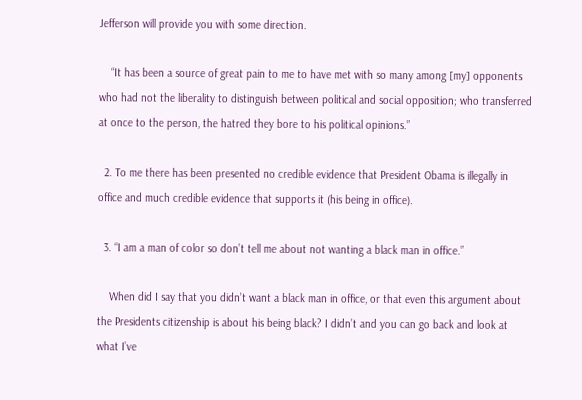Jefferson will provide you with some direction.

    “It has been a source of great pain to me to have met with so many among [my] opponents who had not the liberality to distinguish between political and social opposition; who transferred at once to the person, the hatred they bore to his political opinions.”

  2. To me there has been presented no credible evidence that President Obama is illegally in office and much credible evidence that supports it (his being in office).

  3. “I am a man of color so don’t tell me about not wanting a black man in office.”

    When did I say that you didn’t want a black man in office, or that even this argument about the Presidents citizenship is about his being black? I didn’t and you can go back and look at what I’ve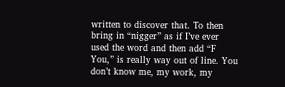written to discover that. To then bring in “nigger” as if I’ve ever used the word and then add “F You,” is really way out of line. You don’t know me, my work, my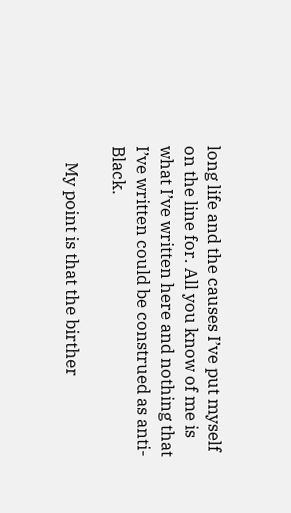long life and the causes I’ve put myself on the line for. All you know of me is what I’ve written here and nothing that I’ve written could be construed as anti-Black.

    My point is that the birther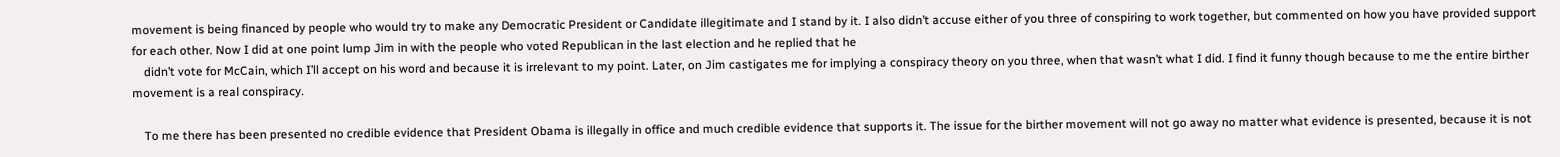movement is being financed by people who would try to make any Democratic President or Candidate illegitimate and I stand by it. I also didn’t accuse either of you three of conspiring to work together, but commented on how you have provided support for each other. Now I did at one point lump Jim in with the people who voted Republican in the last election and he replied that he
    didn’t vote for McCain, which I’ll accept on his word and because it is irrelevant to my point. Later, on Jim castigates me for implying a conspiracy theory on you three, when that wasn’t what I did. I find it funny though because to me the entire birther movement is a real conspiracy.

    To me there has been presented no credible evidence that President Obama is illegally in office and much credible evidence that supports it. The issue for the birther movement will not go away no matter what evidence is presented, because it is not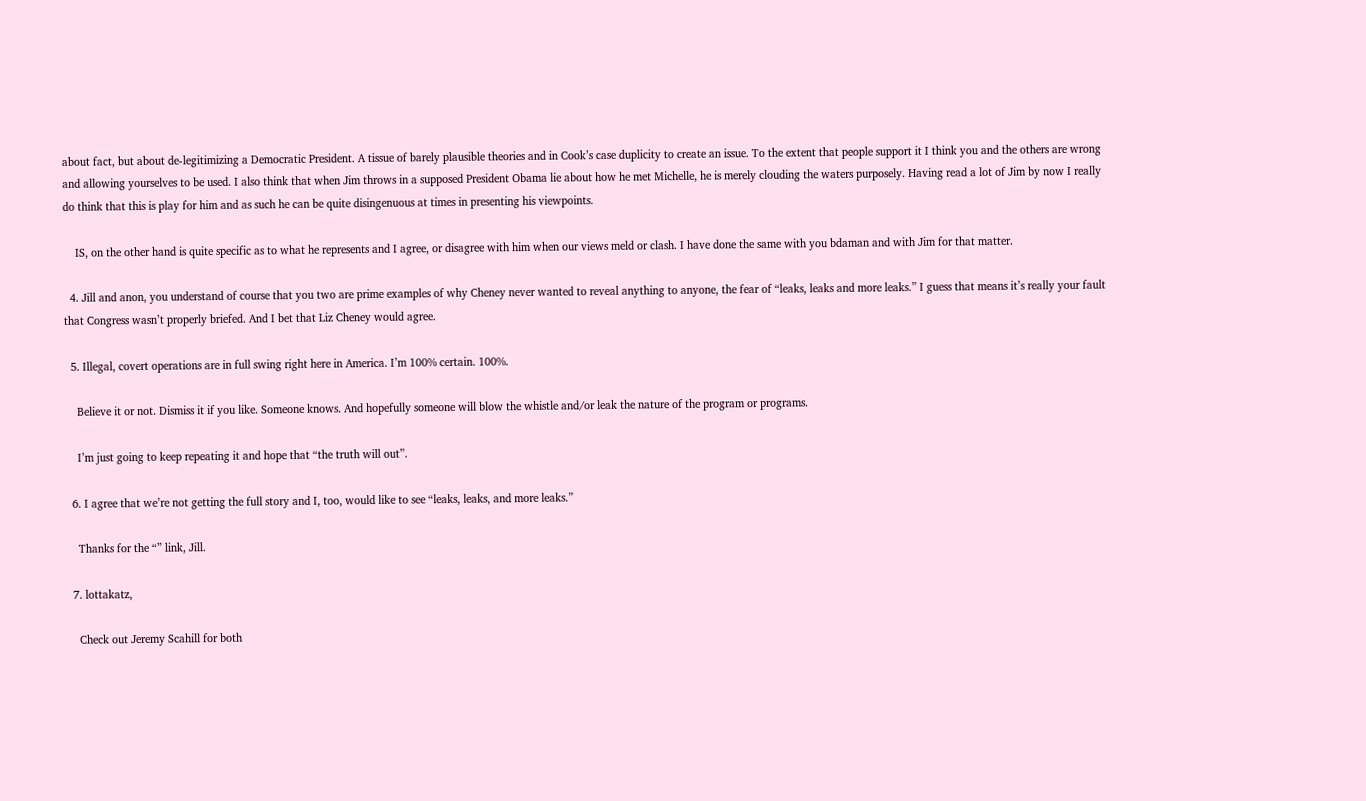about fact, but about de-legitimizing a Democratic President. A tissue of barely plausible theories and in Cook’s case duplicity to create an issue. To the extent that people support it I think you and the others are wrong and allowing yourselves to be used. I also think that when Jim throws in a supposed President Obama lie about how he met Michelle, he is merely clouding the waters purposely. Having read a lot of Jim by now I really do think that this is play for him and as such he can be quite disingenuous at times in presenting his viewpoints.

    IS, on the other hand is quite specific as to what he represents and I agree, or disagree with him when our views meld or clash. I have done the same with you bdaman and with Jim for that matter.

  4. Jill and anon, you understand of course that you two are prime examples of why Cheney never wanted to reveal anything to anyone, the fear of “leaks, leaks and more leaks.” I guess that means it’s really your fault that Congress wasn’t properly briefed. And I bet that Liz Cheney would agree.

  5. Illegal, covert operations are in full swing right here in America. I’m 100% certain. 100%.

    Believe it or not. Dismiss it if you like. Someone knows. And hopefully someone will blow the whistle and/or leak the nature of the program or programs.

    I’m just going to keep repeating it and hope that “the truth will out”.

  6. I agree that we’re not getting the full story and I, too, would like to see “leaks, leaks, and more leaks.”

    Thanks for the “” link, Jill.

  7. lottakatz,

    Check out Jeremy Scahill for both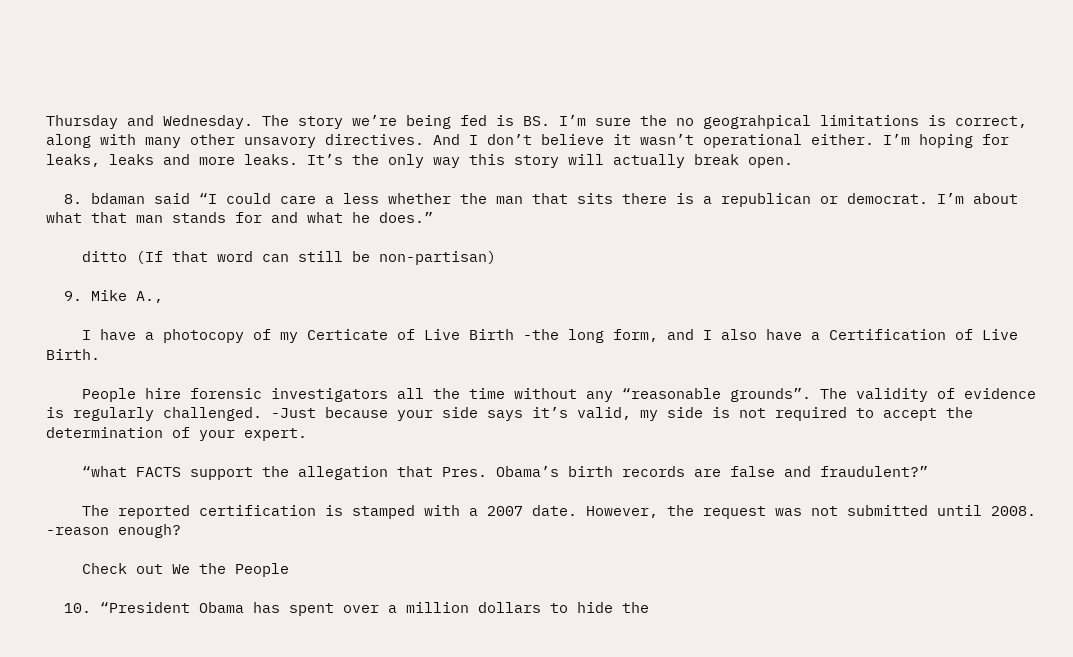Thursday and Wednesday. The story we’re being fed is BS. I’m sure the no geograhpical limitations is correct, along with many other unsavory directives. And I don’t believe it wasn’t operational either. I’m hoping for leaks, leaks and more leaks. It’s the only way this story will actually break open.

  8. bdaman said “I could care a less whether the man that sits there is a republican or democrat. I’m about what that man stands for and what he does.”

    ditto (If that word can still be non-partisan)

  9. Mike A.,

    I have a photocopy of my Certicate of Live Birth -the long form, and I also have a Certification of Live Birth.

    People hire forensic investigators all the time without any “reasonable grounds”. The validity of evidence is regularly challenged. -Just because your side says it’s valid, my side is not required to accept the determination of your expert.

    “what FACTS support the allegation that Pres. Obama’s birth records are false and fraudulent?”

    The reported certification is stamped with a 2007 date. However, the request was not submitted until 2008. -reason enough?

    Check out We the People

  10. “President Obama has spent over a million dollars to hide the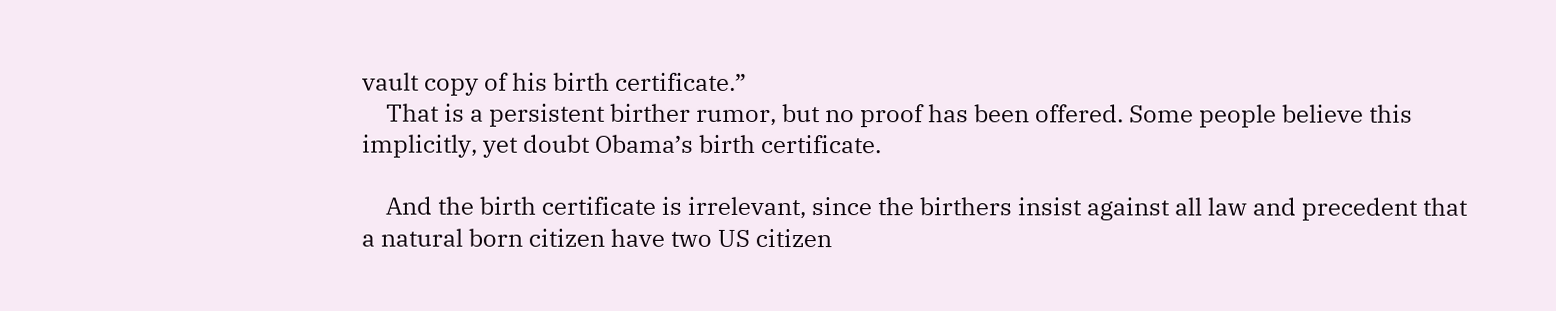vault copy of his birth certificate.”
    That is a persistent birther rumor, but no proof has been offered. Some people believe this implicitly, yet doubt Obama’s birth certificate.

    And the birth certificate is irrelevant, since the birthers insist against all law and precedent that a natural born citizen have two US citizen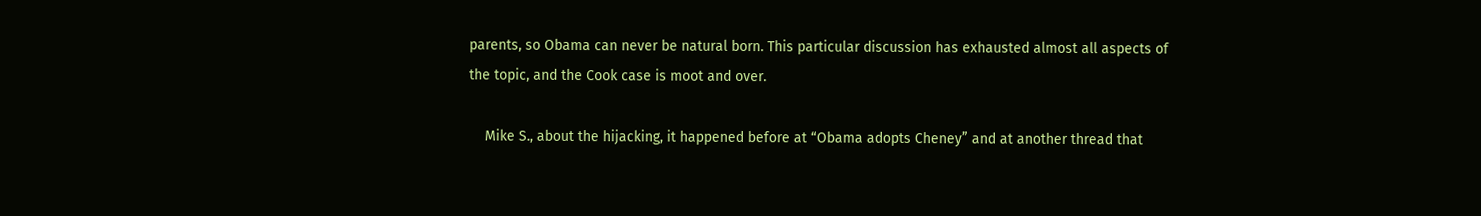parents, so Obama can never be natural born. This particular discussion has exhausted almost all aspects of the topic, and the Cook case is moot and over.

    Mike S., about the hijacking, it happened before at “Obama adopts Cheney” and at another thread that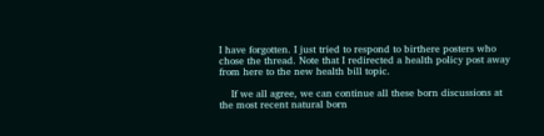I have forgotten. I just tried to respond to birthere posters who chose the thread. Note that I redirected a health policy post away from here to the new health bill topic.

    If we all agree, we can continue all these born discussions at the most recent natural born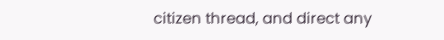citizen thread, and direct any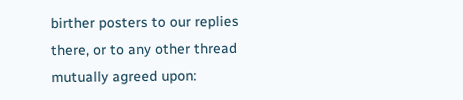birther posters to our replies there, or to any other thread mutually agreed upon: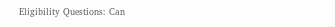Eligibility Questions: Can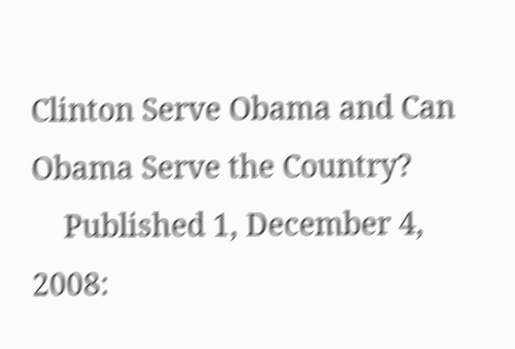Clinton Serve Obama and Can Obama Serve the Country?
    Published 1, December 4, 2008: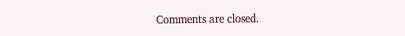Comments are closed.